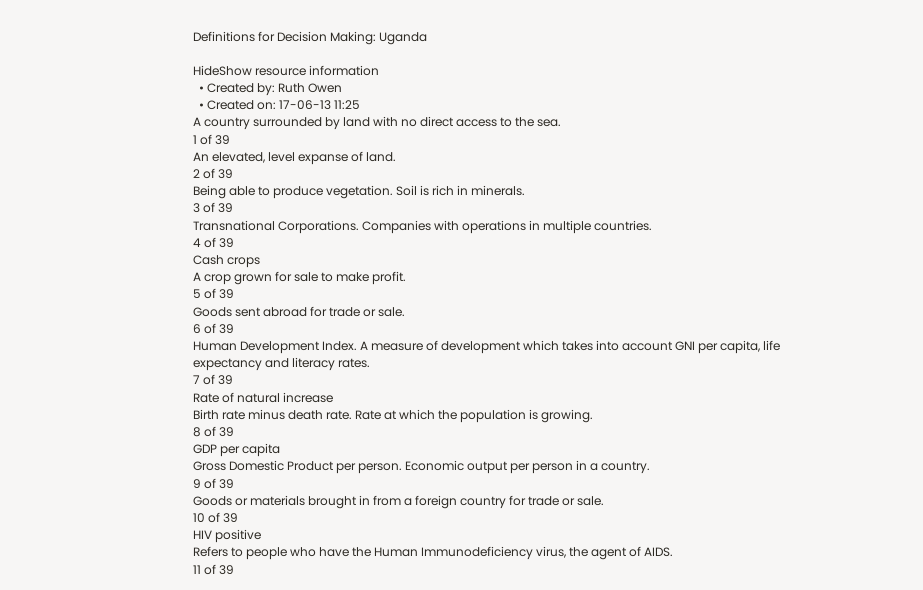Definitions for Decision Making: Uganda

HideShow resource information
  • Created by: Ruth Owen
  • Created on: 17-06-13 11:25
A country surrounded by land with no direct access to the sea.
1 of 39
An elevated, level expanse of land.
2 of 39
Being able to produce vegetation. Soil is rich in minerals.
3 of 39
Transnational Corporations. Companies with operations in multiple countries.
4 of 39
Cash crops
A crop grown for sale to make profit.
5 of 39
Goods sent abroad for trade or sale.
6 of 39
Human Development Index. A measure of development which takes into account GNI per capita, life expectancy and literacy rates.
7 of 39
Rate of natural increase
Birth rate minus death rate. Rate at which the population is growing.
8 of 39
GDP per capita
Gross Domestic Product per person. Economic output per person in a country.
9 of 39
Goods or materials brought in from a foreign country for trade or sale.
10 of 39
HIV positive
Refers to people who have the Human Immunodeficiency virus, the agent of AIDS.
11 of 39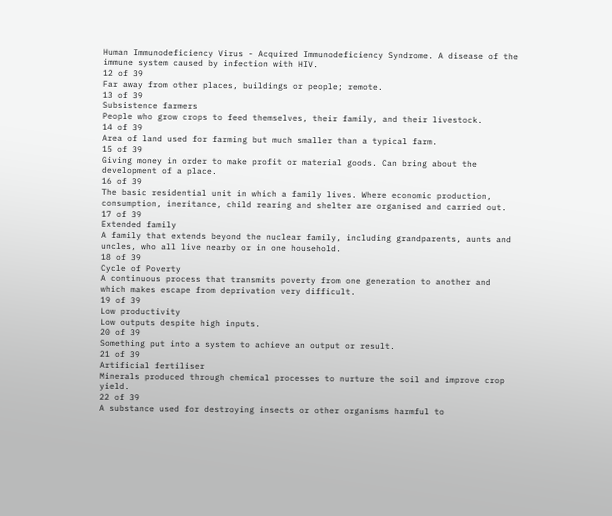Human Immunodeficiency Virus - Acquired Immunodeficiency Syndrome. A disease of the immune system caused by infection with HIV.
12 of 39
Far away from other places, buildings or people; remote.
13 of 39
Subsistence farmers
People who grow crops to feed themselves, their family, and their livestock.
14 of 39
Area of land used for farming but much smaller than a typical farm.
15 of 39
Giving money in order to make profit or material goods. Can bring about the development of a place.
16 of 39
The basic residential unit in which a family lives. Where economic production, consumption, ineritance, child rearing and shelter are organised and carried out.
17 of 39
Extended family
A family that extends beyond the nuclear family, including grandparents, aunts and uncles, who all live nearby or in one household.
18 of 39
Cycle of Poverty
A continuous process that transmits poverty from one generation to another and which makes escape from deprivation very difficult.
19 of 39
Low productivity
Low outputs despite high inputs.
20 of 39
Something put into a system to achieve an output or result.
21 of 39
Artificial fertiliser
Minerals produced through chemical processes to nurture the soil and improve crop yield.
22 of 39
A substance used for destroying insects or other organisms harmful to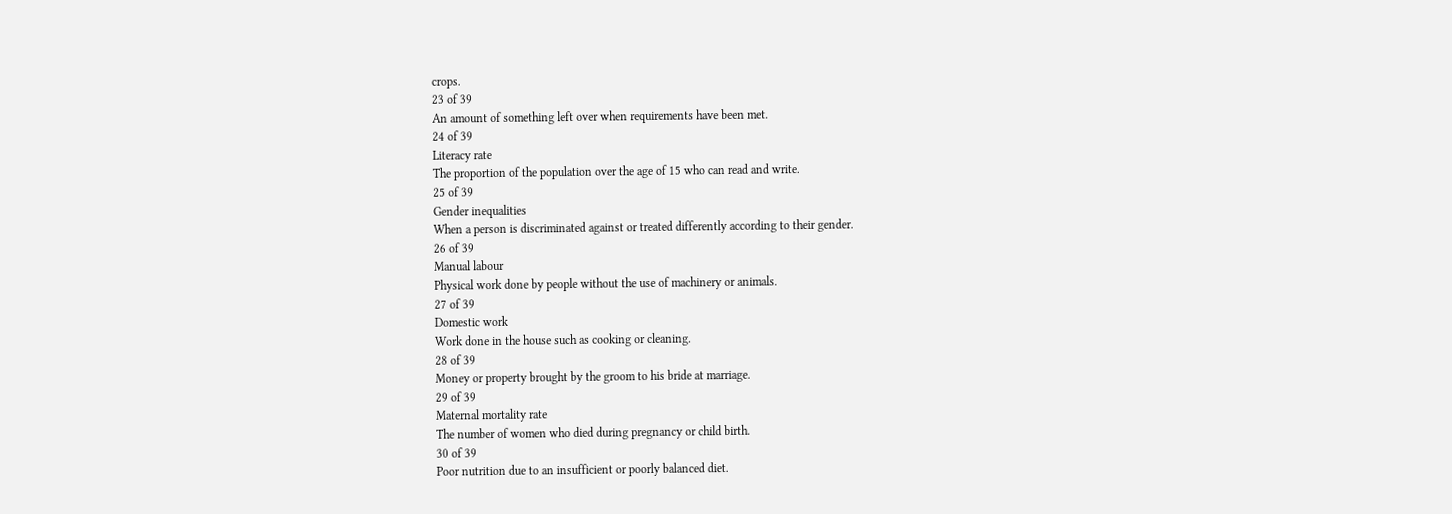crops.
23 of 39
An amount of something left over when requirements have been met.
24 of 39
Literacy rate
The proportion of the population over the age of 15 who can read and write.
25 of 39
Gender inequalities
When a person is discriminated against or treated differently according to their gender.
26 of 39
Manual labour
Physical work done by people without the use of machinery or animals.
27 of 39
Domestic work
Work done in the house such as cooking or cleaning.
28 of 39
Money or property brought by the groom to his bride at marriage.
29 of 39
Maternal mortality rate
The number of women who died during pregnancy or child birth.
30 of 39
Poor nutrition due to an insufficient or poorly balanced diet.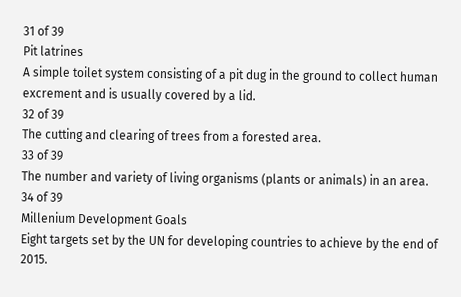31 of 39
Pit latrines
A simple toilet system consisting of a pit dug in the ground to collect human excrement and is usually covered by a lid.
32 of 39
The cutting and clearing of trees from a forested area.
33 of 39
The number and variety of living organisms (plants or animals) in an area.
34 of 39
Millenium Development Goals
Eight targets set by the UN for developing countries to achieve by the end of 2015.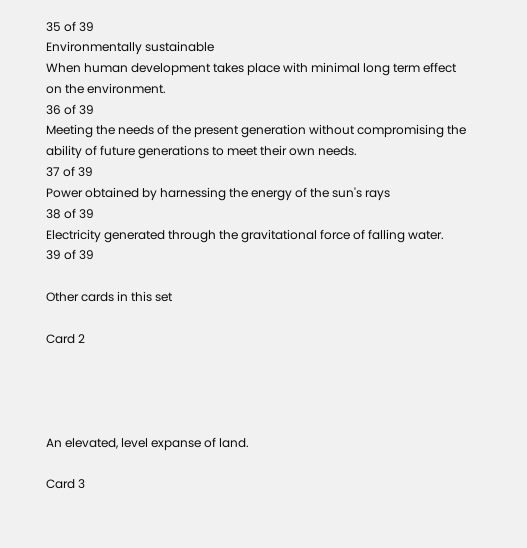35 of 39
Environmentally sustainable
When human development takes place with minimal long term effect on the environment.
36 of 39
Meeting the needs of the present generation without compromising the ability of future generations to meet their own needs.
37 of 39
Power obtained by harnessing the energy of the sun's rays
38 of 39
Electricity generated through the gravitational force of falling water.
39 of 39

Other cards in this set

Card 2




An elevated, level expanse of land.

Card 3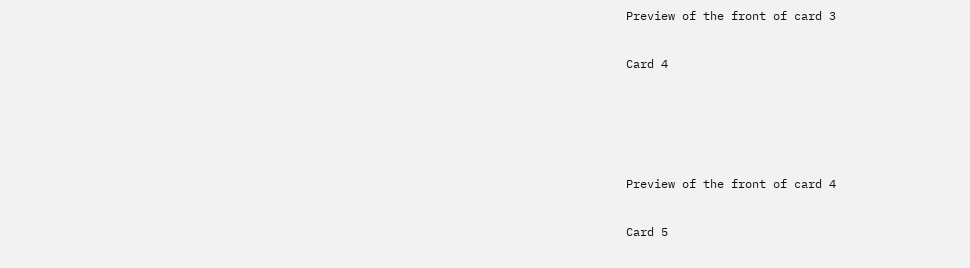Preview of the front of card 3

Card 4




Preview of the front of card 4

Card 5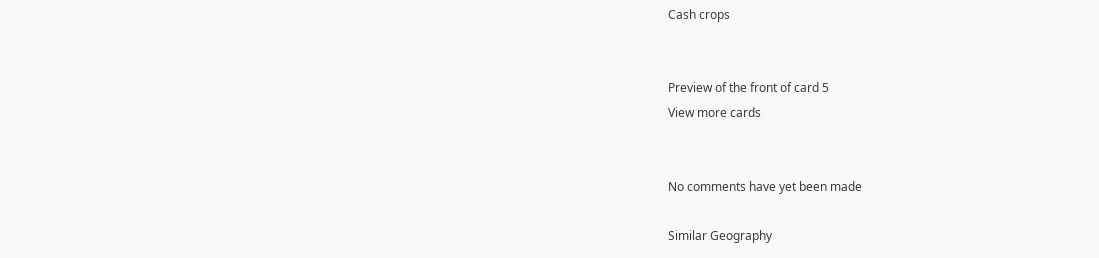Cash crops


Preview of the front of card 5
View more cards


No comments have yet been made

Similar Geography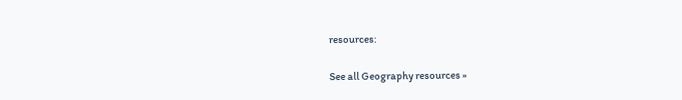resources:

See all Geography resources »